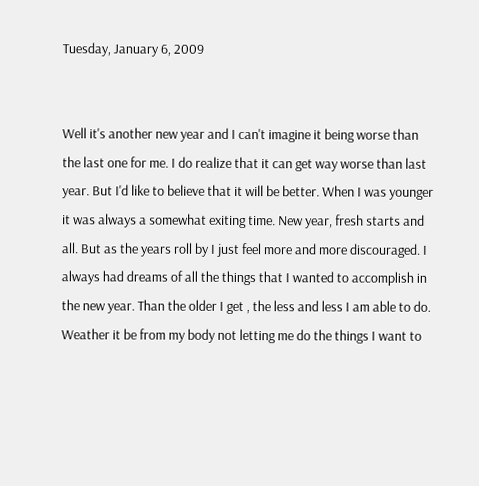Tuesday, January 6, 2009


Well it's another new year and I can't imagine it being worse than the last one for me. I do realize that it can get way worse than last year. But I'd like to believe that it will be better. When I was younger it was always a somewhat exiting time. New year, fresh starts and all. But as the years roll by I just feel more and more discouraged. I always had dreams of all the things that I wanted to accomplish in the new year. Than the older I get , the less and less I am able to do. Weather it be from my body not letting me do the things I want to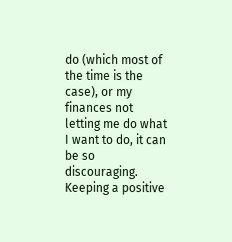do (which most of the time is the case), or my finances not letting me do what I want to do, it can be so discouraging. Keeping a positive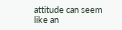attitude can seem like an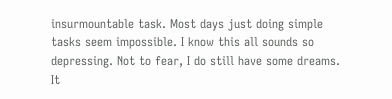insurmountable task. Most days just doing simple tasks seem impossible. I know this all sounds so depressing. Not to fear, I do still have some dreams. It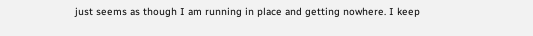just seems as though I am running in place and getting nowhere. I keep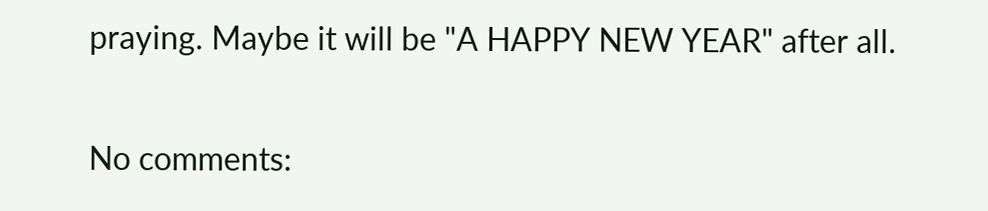praying. Maybe it will be "A HAPPY NEW YEAR" after all.

No comments: